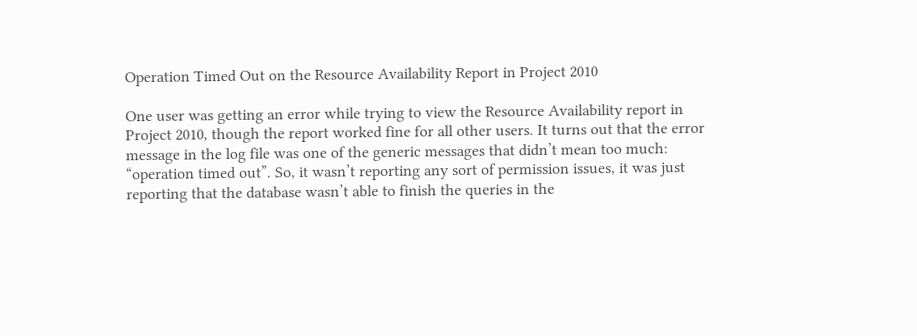Operation Timed Out on the Resource Availability Report in Project 2010

One user was getting an error while trying to view the Resource Availability report in Project 2010, though the report worked fine for all other users. It turns out that the error message in the log file was one of the generic messages that didn’t mean too much: “operation timed out”. So, it wasn’t reporting any sort of permission issues, it was just reporting that the database wasn’t able to finish the queries in the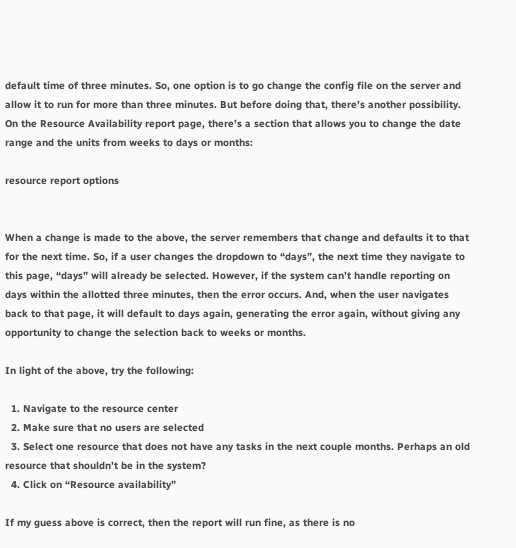default time of three minutes. So, one option is to go change the config file on the server and allow it to run for more than three minutes. But before doing that, there’s another possibility. On the Resource Availability report page, there’s a section that allows you to change the date range and the units from weeks to days or months:

resource report options


When a change is made to the above, the server remembers that change and defaults it to that for the next time. So, if a user changes the dropdown to “days”, the next time they navigate to this page, “days” will already be selected. However, if the system can’t handle reporting on days within the allotted three minutes, then the error occurs. And, when the user navigates back to that page, it will default to days again, generating the error again, without giving any opportunity to change the selection back to weeks or months.

In light of the above, try the following:

  1. Navigate to the resource center
  2. Make sure that no users are selected
  3. Select one resource that does not have any tasks in the next couple months. Perhaps an old resource that shouldn’t be in the system?
  4. Click on “Resource availability”

If my guess above is correct, then the report will run fine, as there is no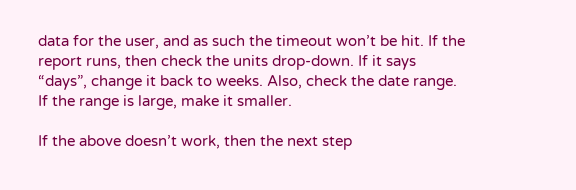data for the user, and as such the timeout won’t be hit. If the report runs, then check the units drop-down. If it says “days”, change it back to weeks. Also, check the date range. If the range is large, make it smaller.

If the above doesn’t work, then the next step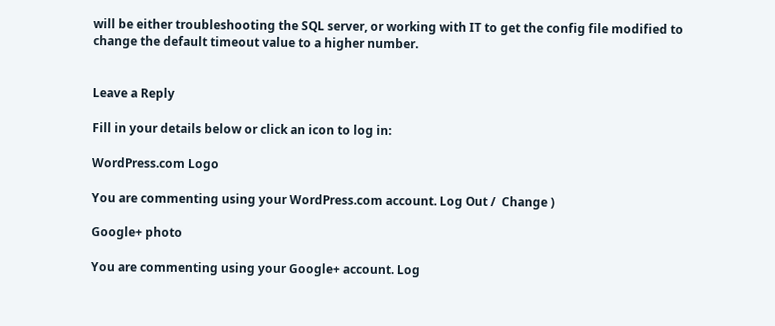will be either troubleshooting the SQL server, or working with IT to get the config file modified to change the default timeout value to a higher number.


Leave a Reply

Fill in your details below or click an icon to log in:

WordPress.com Logo

You are commenting using your WordPress.com account. Log Out /  Change )

Google+ photo

You are commenting using your Google+ account. Log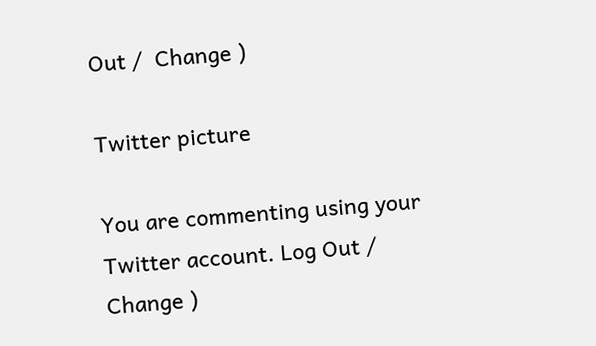Out /  Change )

Twitter picture

You are commenting using your Twitter account. Log Out /  Change )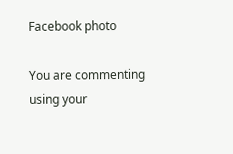Facebook photo

You are commenting using your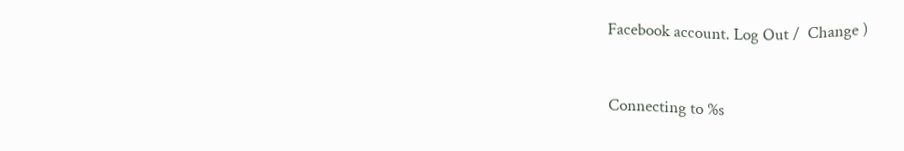Facebook account. Log Out /  Change )


Connecting to %s